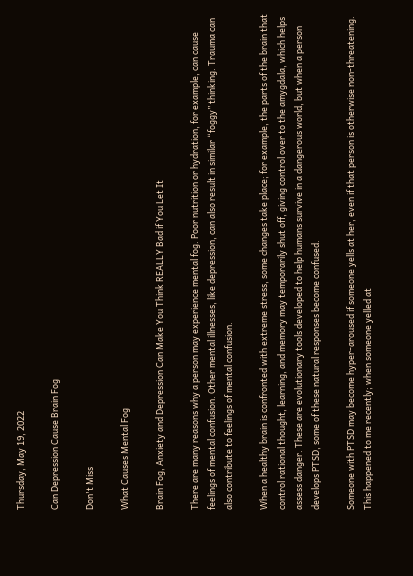Thursday, May 19, 2022

Can Depression Cause Brain Fog

Don't Miss

What Causes Mental Fog

Brain Fog, Anxiety and Depression Can Make You Think REALLY Bad if You Let It

There are many reasons why a person may experience mental fog. Poor nutrition or hydration, for example, can cause feelings of mental confusion. Other mental illnesses, like depression, can also result in similar “foggy” thinking. Trauma can also contribute to feelings of mental confusion.

When a healthy brain is confronted with extreme stress, some changes take place; for example, the parts of the brain that control rational thought, learning, and memory may temporarily shut off, giving control over to the amygdala, which helps assess danger. These are evolutionary tools developed to help humans survive in a dangerous world, but when a person develops PTSD, some of these natural responses become confused.

Someone with PTSD may become hyper-aroused if someone yells at her, even if that person is otherwise non-threatening. This happened to me recently; when someone yelled at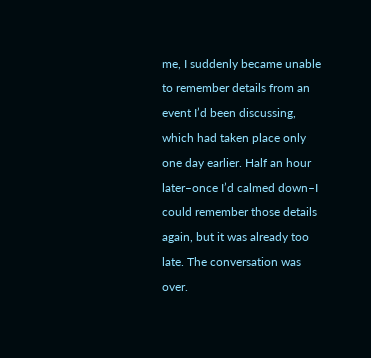me, I suddenly became unable to remember details from an event I’d been discussing, which had taken place only one day earlier. Half an hour later–once I’d calmed down–I could remember those details again, but it was already too late. The conversation was over.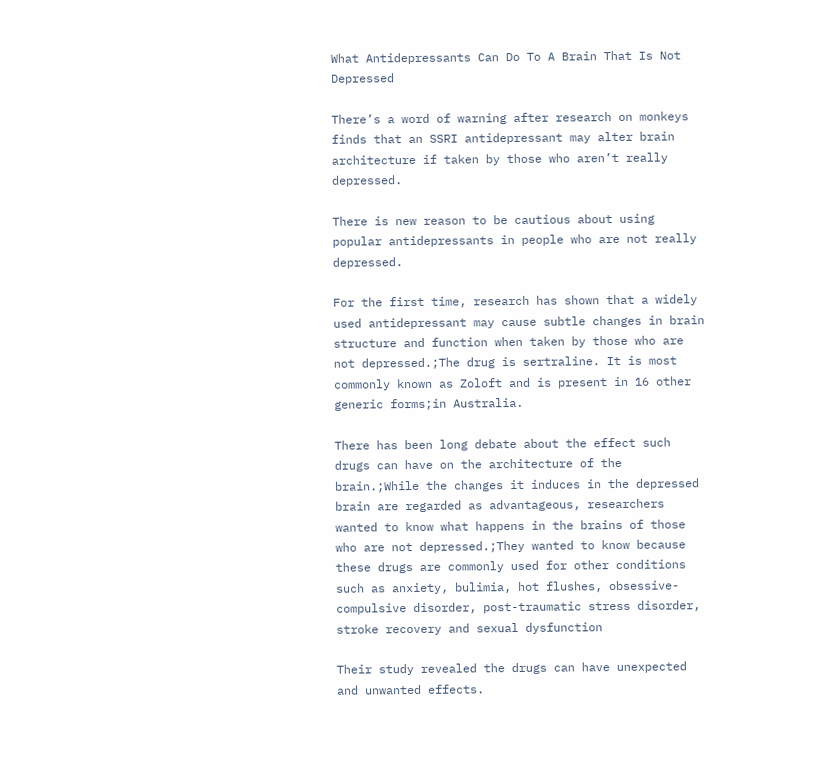What Antidepressants Can Do To A Brain That Is Not Depressed

There’s a word of warning after research on monkeys finds that an SSRI antidepressant may alter brain architecture if taken by those who aren’t really depressed.

There is new reason to be cautious about using popular antidepressants in people who are not really depressed.

For the first time, research has shown that a widely used antidepressant may cause subtle changes in brain structure and function when taken by those who are not depressed.;The drug is sertraline. It is most commonly known as Zoloft and is present in 16 other generic forms;in Australia.

There has been long debate about the effect such drugs can have on the architecture of the brain.;While the changes it induces in the depressed brain are regarded as advantageous, researchers wanted to know what happens in the brains of those who are not depressed.;They wanted to know because these drugs are commonly used for other conditions such as anxiety, bulimia, hot flushes, obsessive-compulsive disorder, post-traumatic stress disorder, stroke recovery and sexual dysfunction

Their study revealed the drugs can have unexpected and unwanted effects.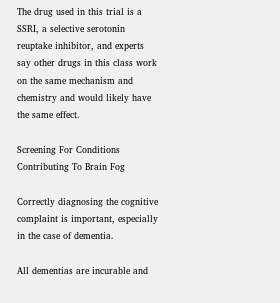The drug used in this trial is a SSRI, a selective serotonin reuptake inhibitor, and experts say other drugs in this class work on the same mechanism and chemistry and would likely have the same effect.

Screening For Conditions Contributing To Brain Fog

Correctly diagnosing the cognitive complaint is important, especially in the case of dementia.

All dementias are incurable and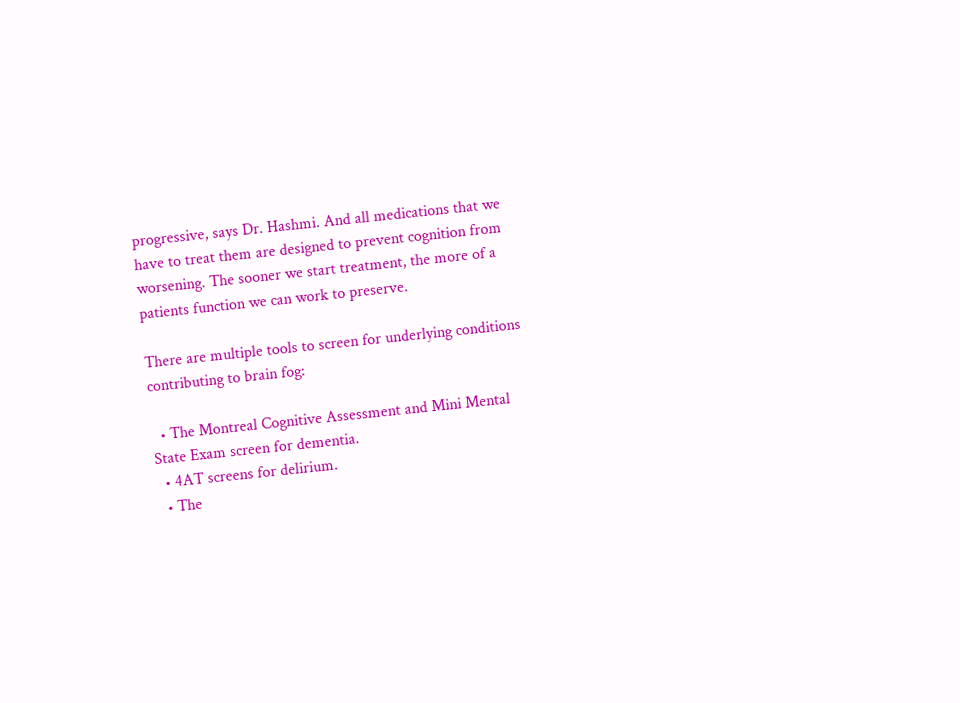progressive, says Dr. Hashmi. And all medications that we have to treat them are designed to prevent cognition from worsening. The sooner we start treatment, the more of a patients function we can work to preserve.

There are multiple tools to screen for underlying conditions contributing to brain fog:

  • The Montreal Cognitive Assessment and Mini Mental State Exam screen for dementia.
  • 4AT screens for delirium.
  • The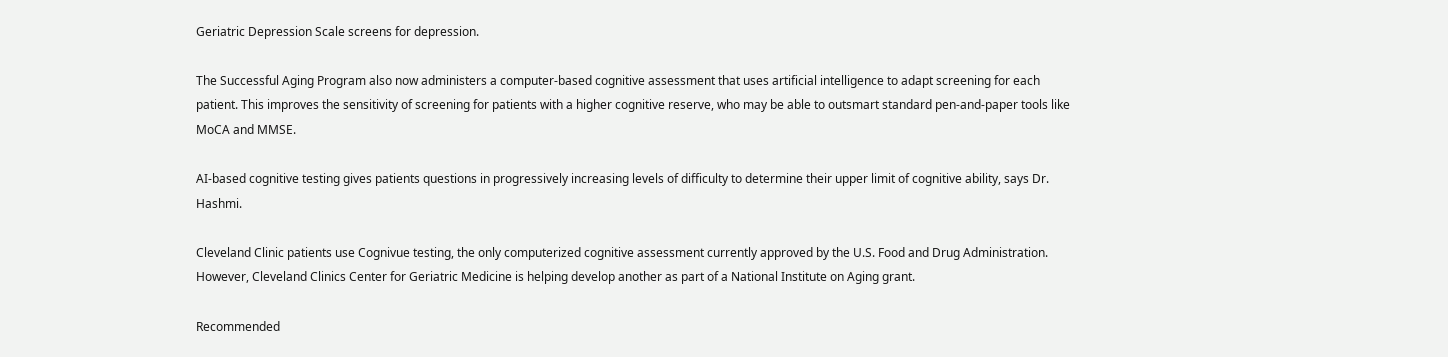Geriatric Depression Scale screens for depression.

The Successful Aging Program also now administers a computer-based cognitive assessment that uses artificial intelligence to adapt screening for each patient. This improves the sensitivity of screening for patients with a higher cognitive reserve, who may be able to outsmart standard pen-and-paper tools like MoCA and MMSE.

AI-based cognitive testing gives patients questions in progressively increasing levels of difficulty to determine their upper limit of cognitive ability, says Dr. Hashmi.

Cleveland Clinic patients use Cognivue testing, the only computerized cognitive assessment currently approved by the U.S. Food and Drug Administration. However, Cleveland Clinics Center for Geriatric Medicine is helping develop another as part of a National Institute on Aging grant.

Recommended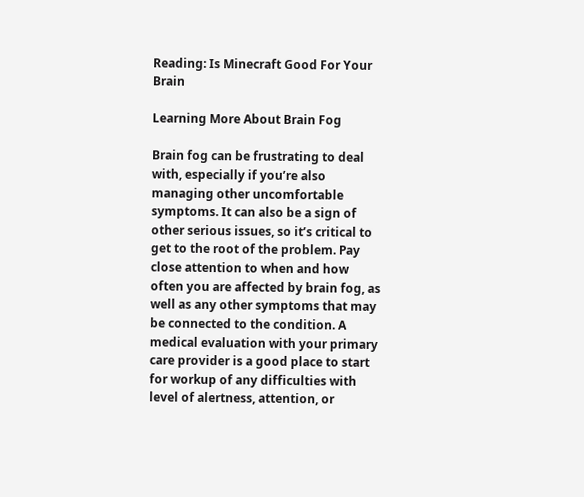Reading: Is Minecraft Good For Your Brain

Learning More About Brain Fog

Brain fog can be frustrating to deal with, especially if you’re also managing other uncomfortable symptoms. It can also be a sign of other serious issues, so it’s critical to get to the root of the problem. Pay close attention to when and how often you are affected by brain fog, as well as any other symptoms that may be connected to the condition. A medical evaluation with your primary care provider is a good place to start for workup of any difficulties with level of alertness, attention, or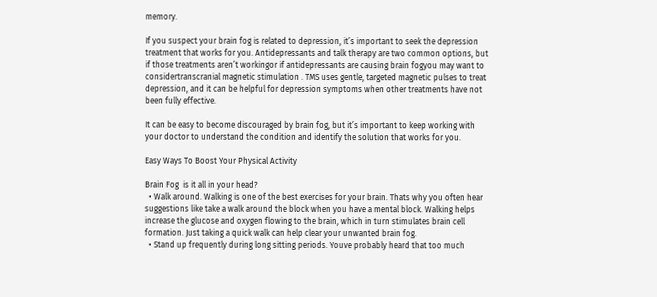memory.

If you suspect your brain fog is related to depression, it’s important to seek the depression treatment that works for you. Antidepressants and talk therapy are two common options, but if those treatments aren’t workingor if antidepressants are causing brain fogyou may want to considertranscranial magnetic stimulation . TMS uses gentle, targeted magnetic pulses to treat depression, and it can be helpful for depression symptoms when other treatments have not been fully effective.

It can be easy to become discouraged by brain fog, but it’s important to keep working with your doctor to understand the condition and identify the solution that works for you.

Easy Ways To Boost Your Physical Activity

Brain Fog  is it all in your head?
  • Walk around. Walking is one of the best exercises for your brain. Thats why you often hear suggestions like take a walk around the block when you have a mental block. Walking helps increase the glucose and oxygen flowing to the brain, which in turn stimulates brain cell formation. Just taking a quick walk can help clear your unwanted brain fog.
  • Stand up frequently during long sitting periods. Youve probably heard that too much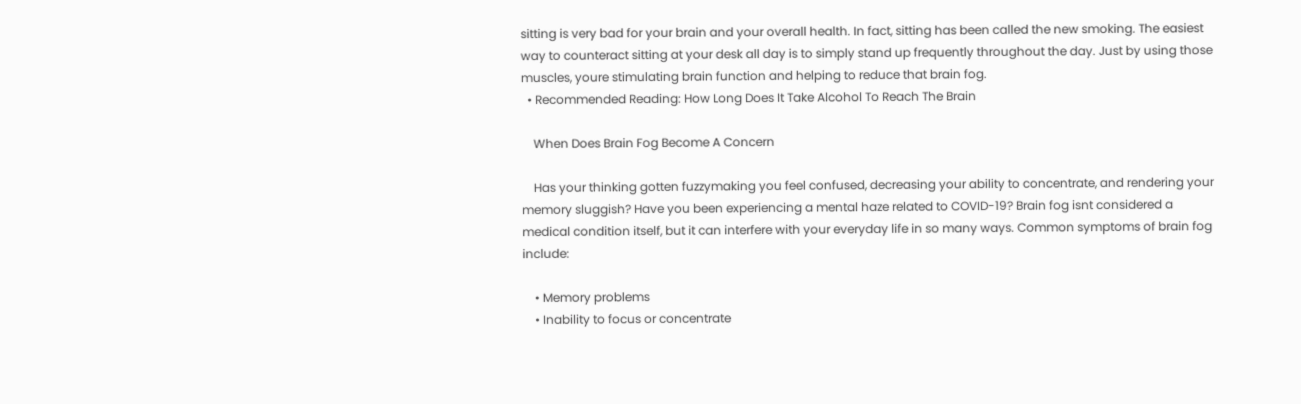sitting is very bad for your brain and your overall health. In fact, sitting has been called the new smoking. The easiest way to counteract sitting at your desk all day is to simply stand up frequently throughout the day. Just by using those muscles, youre stimulating brain function and helping to reduce that brain fog.
  • Recommended Reading: How Long Does It Take Alcohol To Reach The Brain

    When Does Brain Fog Become A Concern

    Has your thinking gotten fuzzymaking you feel confused, decreasing your ability to concentrate, and rendering your memory sluggish? Have you been experiencing a mental haze related to COVID-19? Brain fog isnt considered a medical condition itself, but it can interfere with your everyday life in so many ways. Common symptoms of brain fog include:

    • Memory problems
    • Inability to focus or concentrate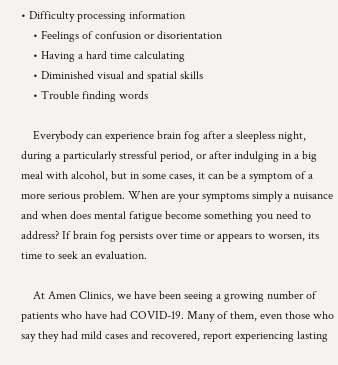• Difficulty processing information
    • Feelings of confusion or disorientation
    • Having a hard time calculating
    • Diminished visual and spatial skills
    • Trouble finding words

    Everybody can experience brain fog after a sleepless night, during a particularly stressful period, or after indulging in a big meal with alcohol, but in some cases, it can be a symptom of a more serious problem. When are your symptoms simply a nuisance and when does mental fatigue become something you need to address? If brain fog persists over time or appears to worsen, its time to seek an evaluation.

    At Amen Clinics, we have been seeing a growing number of patients who have had COVID-19. Many of them, even those who say they had mild cases and recovered, report experiencing lasting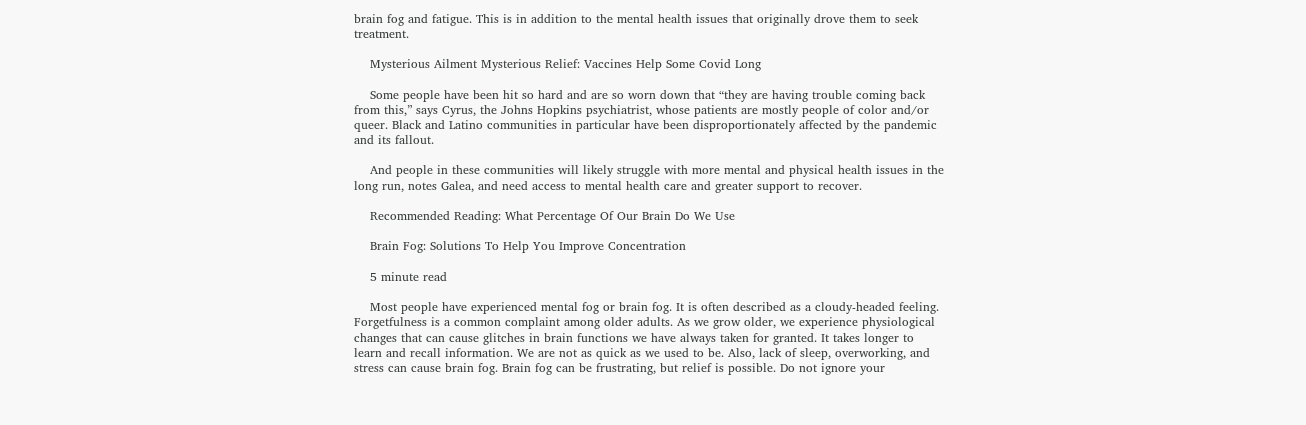brain fog and fatigue. This is in addition to the mental health issues that originally drove them to seek treatment.

    Mysterious Ailment Mysterious Relief: Vaccines Help Some Covid Long

    Some people have been hit so hard and are so worn down that “they are having trouble coming back from this,” says Cyrus, the Johns Hopkins psychiatrist, whose patients are mostly people of color and/or queer. Black and Latino communities in particular have been disproportionately affected by the pandemic and its fallout.

    And people in these communities will likely struggle with more mental and physical health issues in the long run, notes Galea, and need access to mental health care and greater support to recover.

    Recommended Reading: What Percentage Of Our Brain Do We Use

    Brain Fog: Solutions To Help You Improve Concentration

    5 minute read

    Most people have experienced mental fog or brain fog. It is often described as a cloudy-headed feeling. Forgetfulness is a common complaint among older adults. As we grow older, we experience physiological changes that can cause glitches in brain functions we have always taken for granted. It takes longer to learn and recall information. We are not as quick as we used to be. Also, lack of sleep, overworking, and stress can cause brain fog. Brain fog can be frustrating, but relief is possible. Do not ignore your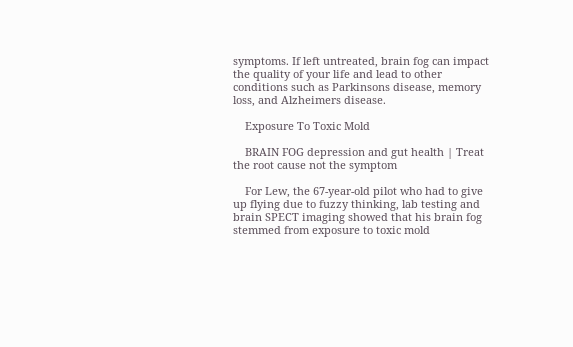symptoms. If left untreated, brain fog can impact the quality of your life and lead to other conditions such as Parkinsons disease, memory loss, and Alzheimers disease.

    Exposure To Toxic Mold

    BRAIN FOG depression and gut health | Treat the root cause not the symptom

    For Lew, the 67-year-old pilot who had to give up flying due to fuzzy thinking, lab testing and brain SPECT imaging showed that his brain fog stemmed from exposure to toxic mold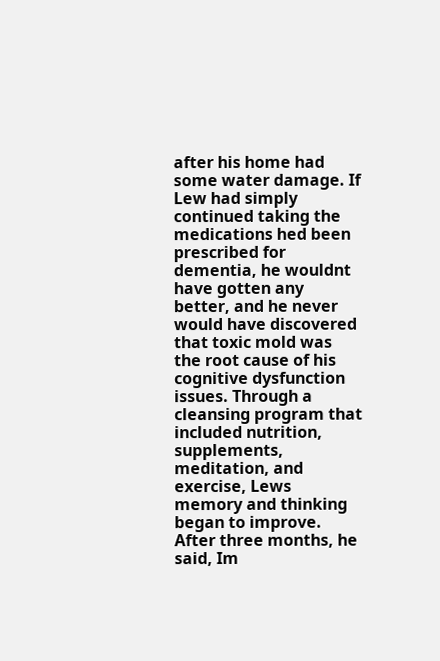after his home had some water damage. If Lew had simply continued taking the medications hed been prescribed for dementia, he wouldnt have gotten any better, and he never would have discovered that toxic mold was the root cause of his cognitive dysfunction issues. Through a cleansing program that included nutrition, supplements, meditation, and exercise, Lews memory and thinking began to improve. After three months, he said, Im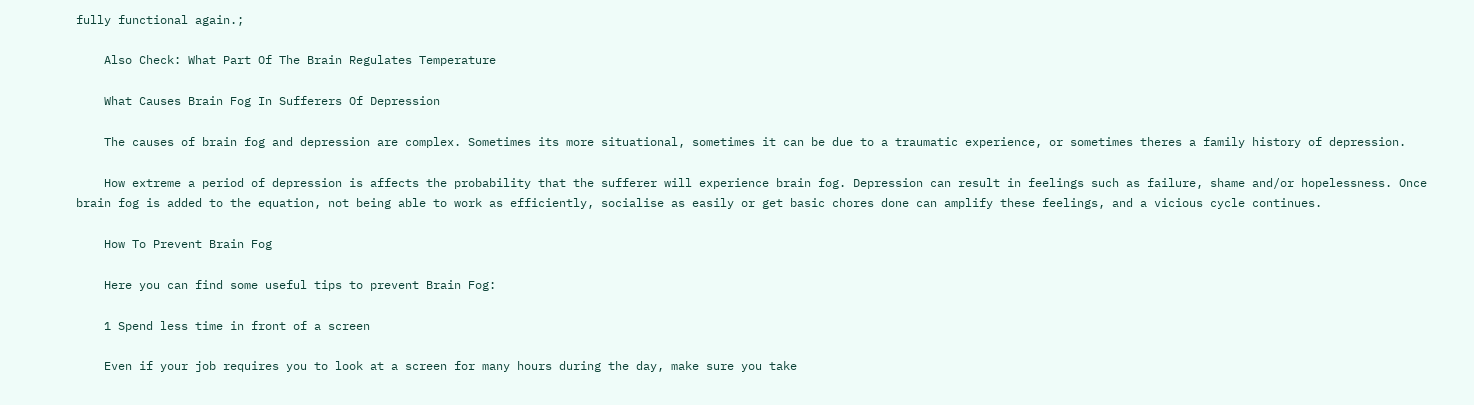fully functional again.;

    Also Check: What Part Of The Brain Regulates Temperature

    What Causes Brain Fog In Sufferers Of Depression

    The causes of brain fog and depression are complex. Sometimes its more situational, sometimes it can be due to a traumatic experience, or sometimes theres a family history of depression.

    How extreme a period of depression is affects the probability that the sufferer will experience brain fog. Depression can result in feelings such as failure, shame and/or hopelessness. Once brain fog is added to the equation, not being able to work as efficiently, socialise as easily or get basic chores done can amplify these feelings, and a vicious cycle continues.

    How To Prevent Brain Fog

    Here you can find some useful tips to prevent Brain Fog:

    1 Spend less time in front of a screen

    Even if your job requires you to look at a screen for many hours during the day, make sure you take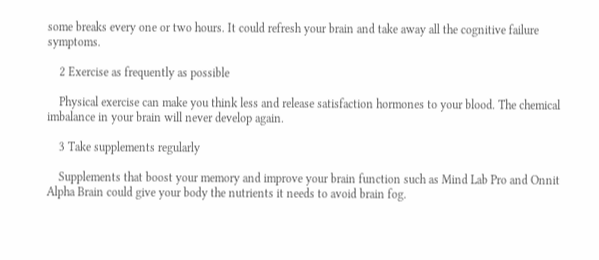some breaks every one or two hours. It could refresh your brain and take away all the cognitive failure symptoms.

    2 Exercise as frequently as possible

    Physical exercise can make you think less and release satisfaction hormones to your blood. The chemical imbalance in your brain will never develop again.

    3 Take supplements regularly

    Supplements that boost your memory and improve your brain function such as Mind Lab Pro and Onnit Alpha Brain could give your body the nutrients it needs to avoid brain fog.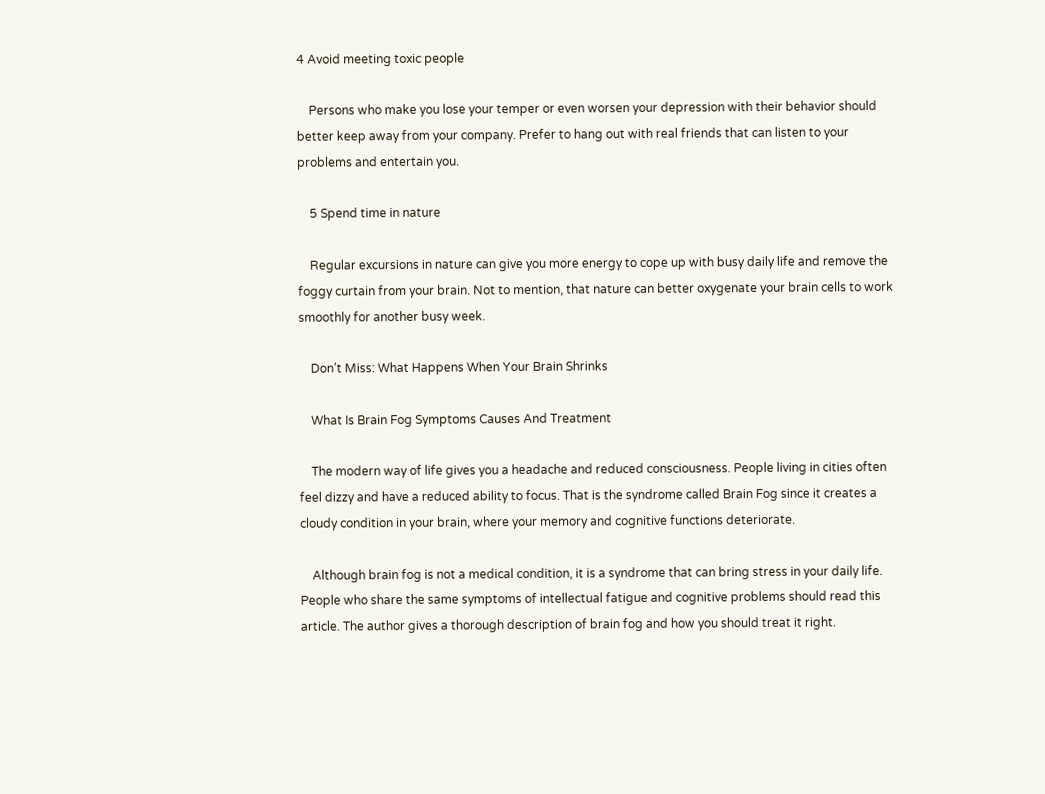4 Avoid meeting toxic people

    Persons who make you lose your temper or even worsen your depression with their behavior should better keep away from your company. Prefer to hang out with real friends that can listen to your problems and entertain you.

    5 Spend time in nature

    Regular excursions in nature can give you more energy to cope up with busy daily life and remove the foggy curtain from your brain. Not to mention, that nature can better oxygenate your brain cells to work smoothly for another busy week.

    Don’t Miss: What Happens When Your Brain Shrinks

    What Is Brain Fog Symptoms Causes And Treatment

    The modern way of life gives you a headache and reduced consciousness. People living in cities often feel dizzy and have a reduced ability to focus. That is the syndrome called Brain Fog since it creates a cloudy condition in your brain, where your memory and cognitive functions deteriorate.

    Although brain fog is not a medical condition, it is a syndrome that can bring stress in your daily life. People who share the same symptoms of intellectual fatigue and cognitive problems should read this article. The author gives a thorough description of brain fog and how you should treat it right.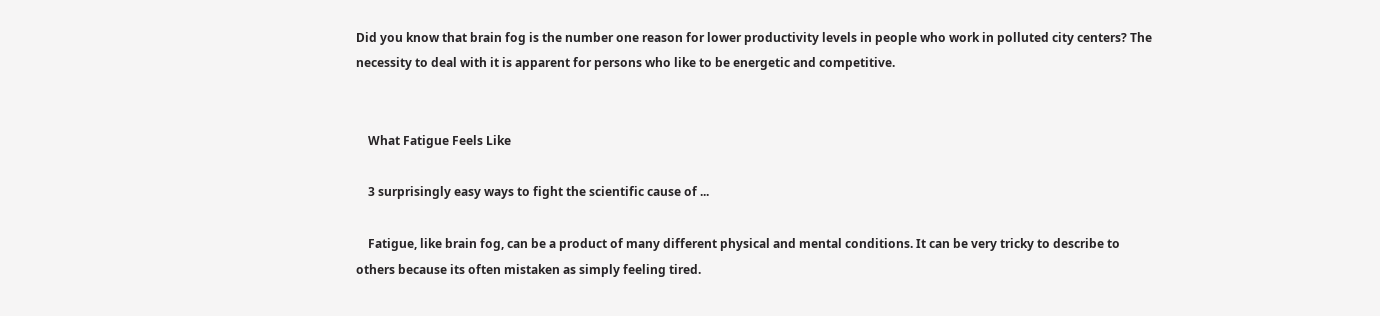Did you know that brain fog is the number one reason for lower productivity levels in people who work in polluted city centers? The necessity to deal with it is apparent for persons who like to be energetic and competitive.


    What Fatigue Feels Like

    3 surprisingly easy ways to fight the scientific cause of ...

    Fatigue, like brain fog, can be a product of many different physical and mental conditions. It can be very tricky to describe to others because its often mistaken as simply feeling tired.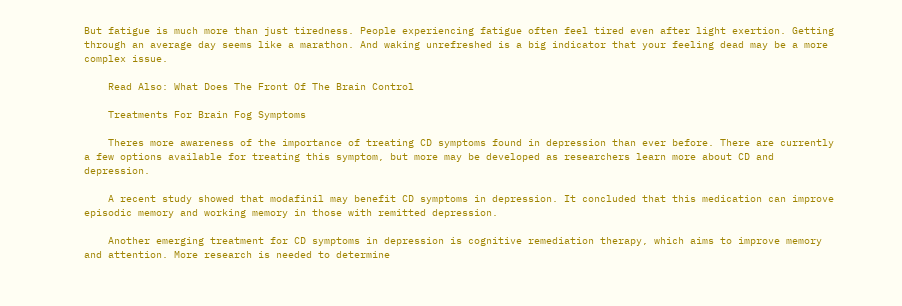But fatigue is much more than just tiredness. People experiencing fatigue often feel tired even after light exertion. Getting through an average day seems like a marathon. And waking unrefreshed is a big indicator that your feeling dead may be a more complex issue.

    Read Also: What Does The Front Of The Brain Control

    Treatments For Brain Fog Symptoms

    Theres more awareness of the importance of treating CD symptoms found in depression than ever before. There are currently a few options available for treating this symptom, but more may be developed as researchers learn more about CD and depression.

    A recent study showed that modafinil may benefit CD symptoms in depression. It concluded that this medication can improve episodic memory and working memory in those with remitted depression.

    Another emerging treatment for CD symptoms in depression is cognitive remediation therapy, which aims to improve memory and attention. More research is needed to determine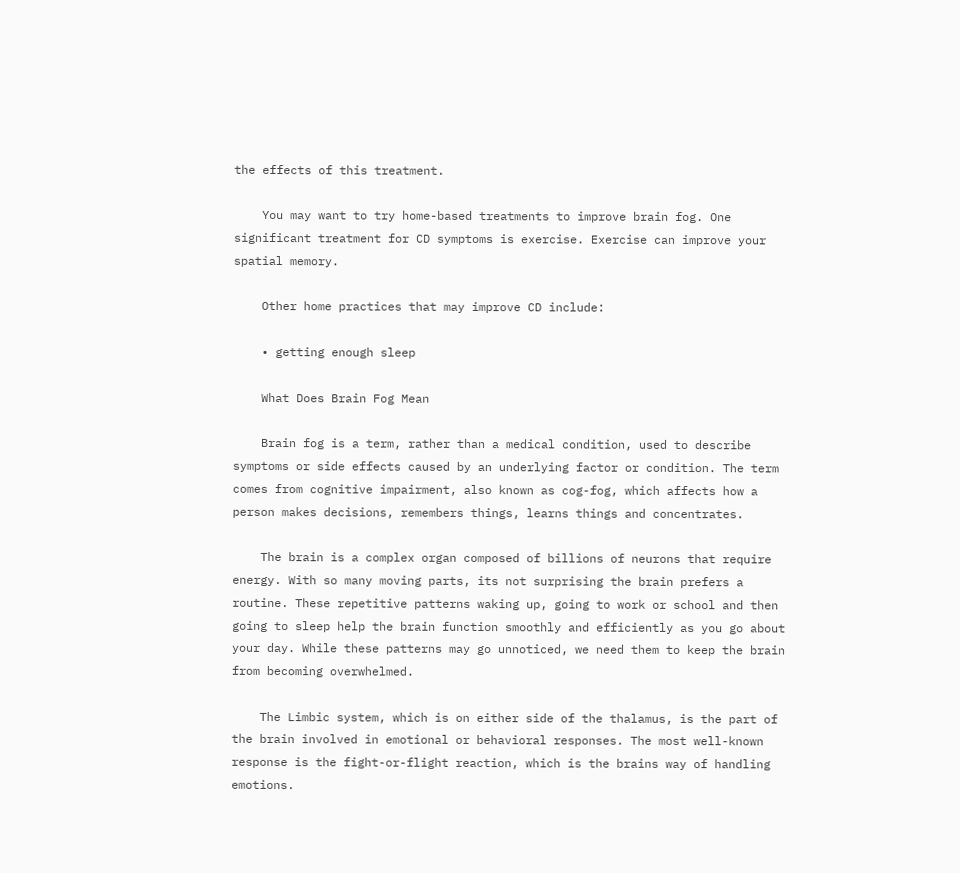the effects of this treatment.

    You may want to try home-based treatments to improve brain fog. One significant treatment for CD symptoms is exercise. Exercise can improve your spatial memory.

    Other home practices that may improve CD include:

    • getting enough sleep

    What Does Brain Fog Mean

    Brain fog is a term, rather than a medical condition, used to describe symptoms or side effects caused by an underlying factor or condition. The term comes from cognitive impairment, also known as cog-fog, which affects how a person makes decisions, remembers things, learns things and concentrates.

    The brain is a complex organ composed of billions of neurons that require energy. With so many moving parts, its not surprising the brain prefers a routine. These repetitive patterns waking up, going to work or school and then going to sleep help the brain function smoothly and efficiently as you go about your day. While these patterns may go unnoticed, we need them to keep the brain from becoming overwhelmed.

    The Limbic system, which is on either side of the thalamus, is the part of the brain involved in emotional or behavioral responses. The most well-known response is the fight-or-flight reaction, which is the brains way of handling emotions.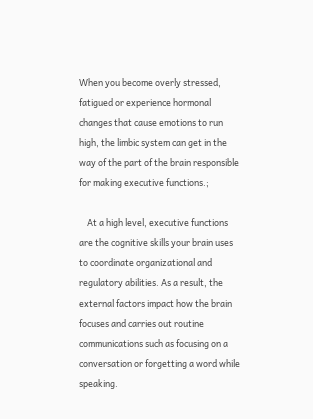When you become overly stressed, fatigued or experience hormonal changes that cause emotions to run high, the limbic system can get in the way of the part of the brain responsible for making executive functions.;

    At a high level, executive functions are the cognitive skills your brain uses to coordinate organizational and regulatory abilities. As a result, the external factors impact how the brain focuses and carries out routine communications such as focusing on a conversation or forgetting a word while speaking.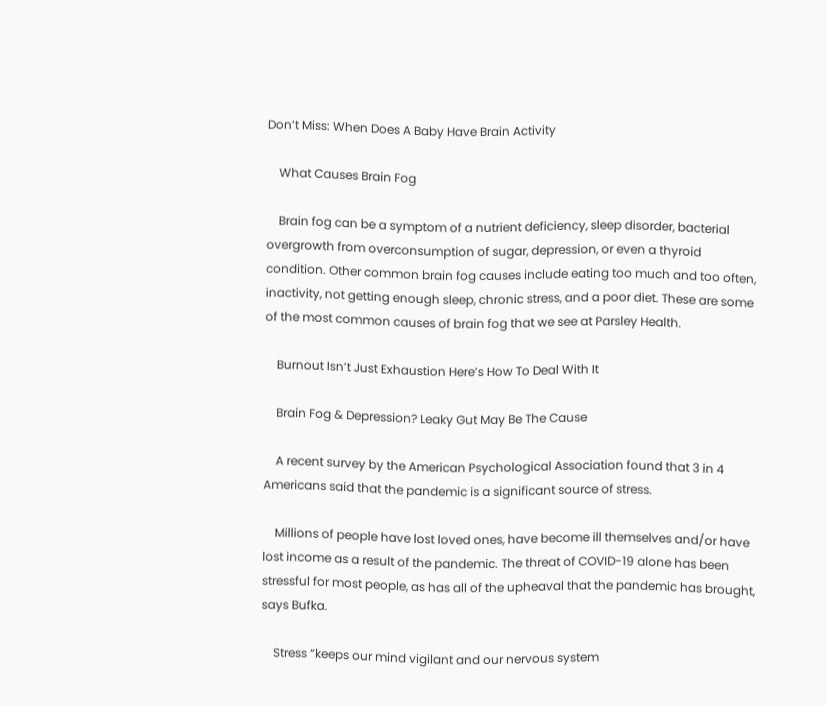Don’t Miss: When Does A Baby Have Brain Activity

    What Causes Brain Fog

    Brain fog can be a symptom of a nutrient deficiency, sleep disorder, bacterial overgrowth from overconsumption of sugar, depression, or even a thyroid condition. Other common brain fog causes include eating too much and too often, inactivity, not getting enough sleep, chronic stress, and a poor diet. These are some of the most common causes of brain fog that we see at Parsley Health.

    Burnout Isn’t Just Exhaustion Here’s How To Deal With It

    Brain Fog & Depression? Leaky Gut May Be The Cause

    A recent survey by the American Psychological Association found that 3 in 4 Americans said that the pandemic is a significant source of stress.

    Millions of people have lost loved ones, have become ill themselves and/or have lost income as a result of the pandemic. The threat of COVID-19 alone has been stressful for most people, as has all of the upheaval that the pandemic has brought, says Bufka.

    Stress “keeps our mind vigilant and our nervous system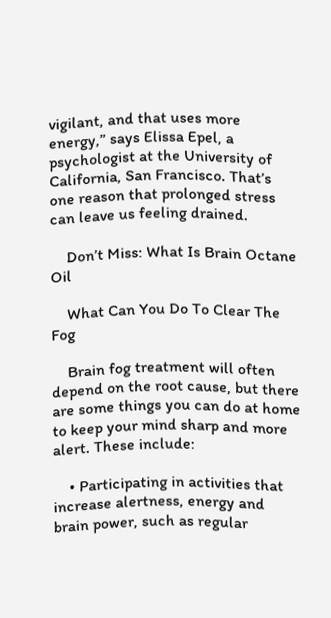vigilant, and that uses more energy,” says Elissa Epel, a psychologist at the University of California, San Francisco. That’s one reason that prolonged stress can leave us feeling drained.

    Don’t Miss: What Is Brain Octane Oil

    What Can You Do To Clear The Fog

    Brain fog treatment will often depend on the root cause, but there are some things you can do at home to keep your mind sharp and more alert. These include:

    • Participating in activities that increase alertness, energy and brain power, such as regular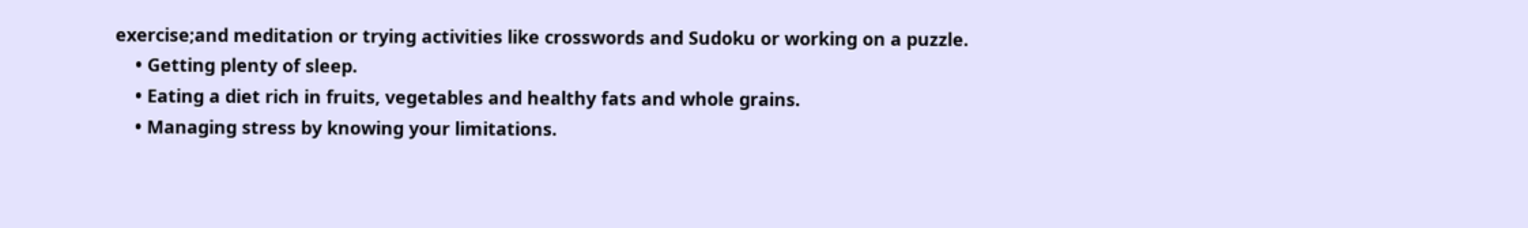exercise;and meditation or trying activities like crosswords and Sudoku or working on a puzzle.
    • Getting plenty of sleep.
    • Eating a diet rich in fruits, vegetables and healthy fats and whole grains.
    • Managing stress by knowing your limitations.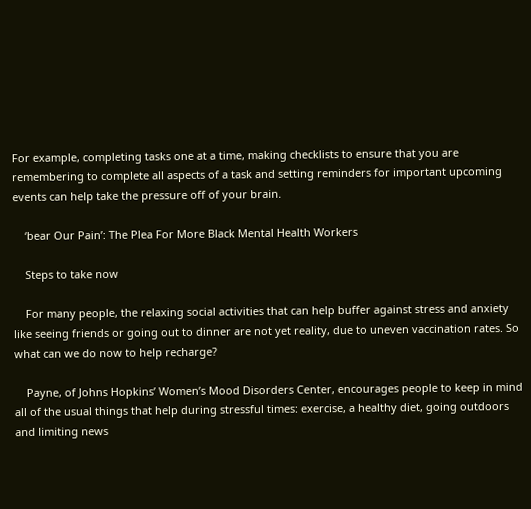For example, completing tasks one at a time, making checklists to ensure that you are remembering to complete all aspects of a task and setting reminders for important upcoming events can help take the pressure off of your brain.

    ‘bear Our Pain’: The Plea For More Black Mental Health Workers

    Steps to take now

    For many people, the relaxing social activities that can help buffer against stress and anxiety like seeing friends or going out to dinner are not yet reality, due to uneven vaccination rates. So what can we do now to help recharge?

    Payne, of Johns Hopkins’ Women’s Mood Disorders Center, encourages people to keep in mind all of the usual things that help during stressful times: exercise, a healthy diet, going outdoors and limiting news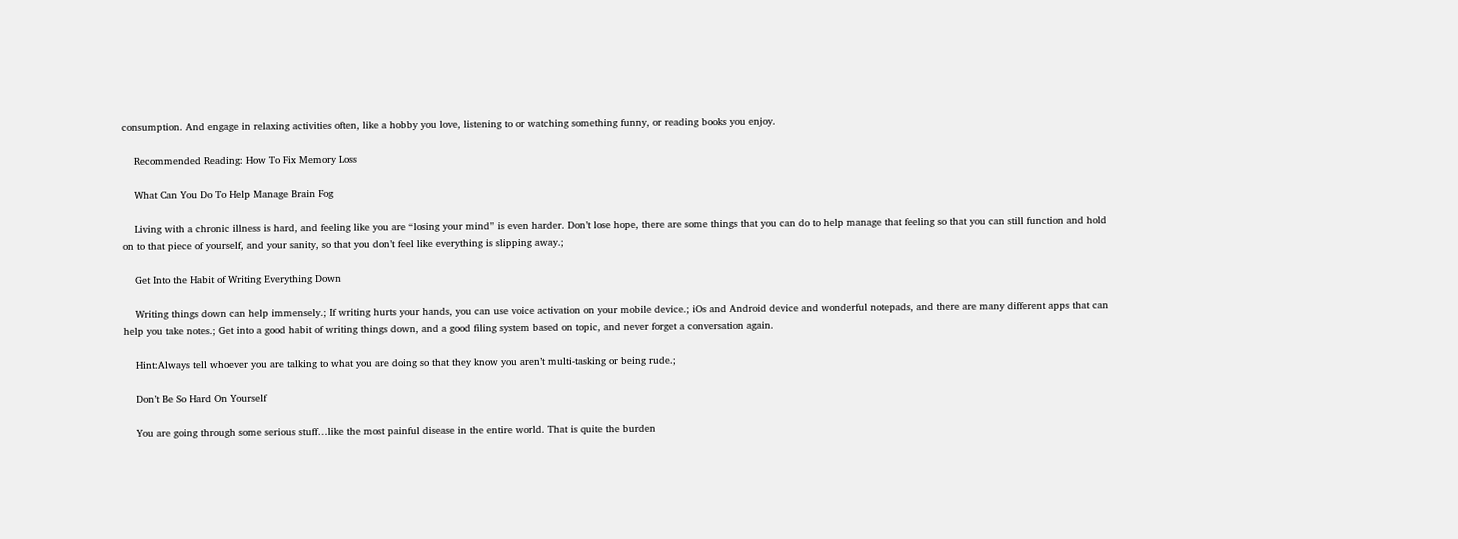consumption. And engage in relaxing activities often, like a hobby you love, listening to or watching something funny, or reading books you enjoy.

    Recommended Reading: How To Fix Memory Loss

    What Can You Do To Help Manage Brain Fog

    Living with a chronic illness is hard, and feeling like you are “losing your mind” is even harder. Don’t lose hope, there are some things that you can do to help manage that feeling so that you can still function and hold on to that piece of yourself, and your sanity, so that you don’t feel like everything is slipping away.;

    Get Into the Habit of Writing Everything Down

    Writing things down can help immensely.; If writing hurts your hands, you can use voice activation on your mobile device.; iOs and Android device and wonderful notepads, and there are many different apps that can help you take notes.; Get into a good habit of writing things down, and a good filing system based on topic, and never forget a conversation again.

    Hint:Always tell whoever you are talking to what you are doing so that they know you aren’t multi-tasking or being rude.;

    Don’t Be So Hard On Yourself

    You are going through some serious stuff…like the most painful disease in the entire world. That is quite the burden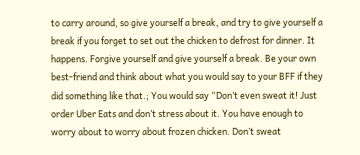to carry around, so give yourself a break, and try to give yourself a break if you forget to set out the chicken to defrost for dinner. It happens. Forgive yourself and give yourself a break. Be your own best-friend and think about what you would say to your BFF if they did something like that.; You would say “Don’t even sweat it! Just order Uber Eats and don’t stress about it. You have enough to worry about to worry about frozen chicken. Don’t sweat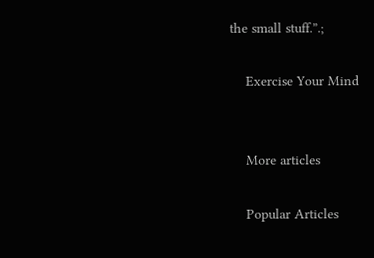the small stuff.”.;

    Exercise Your Mind


    More articles

    Popular Articles